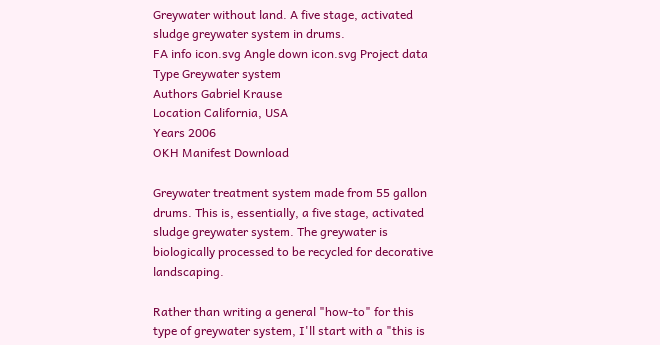Greywater without land. A five stage, activated sludge greywater system in drums.
FA info icon.svg Angle down icon.svg Project data
Type Greywater system
Authors Gabriel Krause
Location California, USA
Years 2006
OKH Manifest Download

Greywater treatment system made from 55 gallon drums. This is, essentially, a five stage, activated sludge greywater system. The greywater is biologically processed to be recycled for decorative landscaping.

Rather than writing a general "how-to" for this type of greywater system, I'll start with a "this is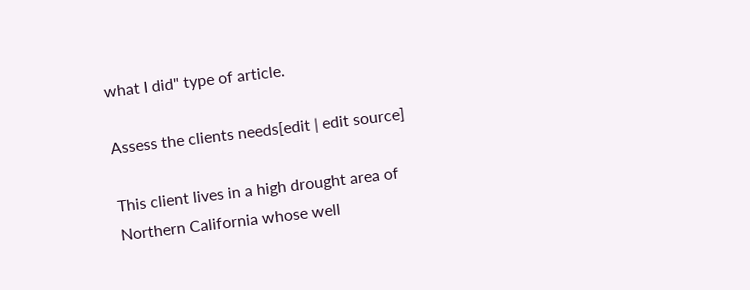what I did" type of article.

Assess the clients needs[edit | edit source]

This client lives in a high drought area of Northern California whose well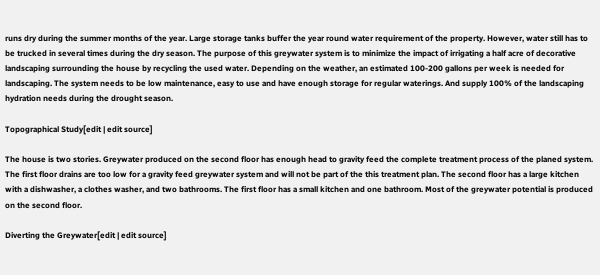runs dry during the summer months of the year. Large storage tanks buffer the year round water requirement of the property. However, water still has to be trucked in several times during the dry season. The purpose of this greywater system is to minimize the impact of irrigating a half acre of decorative landscaping surrounding the house by recycling the used water. Depending on the weather, an estimated 100-200 gallons per week is needed for landscaping. The system needs to be low maintenance, easy to use and have enough storage for regular waterings. And supply 100% of the landscaping hydration needs during the drought season.

Topographical Study[edit | edit source]

The house is two stories. Greywater produced on the second floor has enough head to gravity feed the complete treatment process of the planed system. The first floor drains are too low for a gravity feed greywater system and will not be part of the this treatment plan. The second floor has a large kitchen with a dishwasher, a clothes washer, and two bathrooms. The first floor has a small kitchen and one bathroom. Most of the greywater potential is produced on the second floor.

Diverting the Greywater[edit | edit source]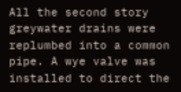All the second story greywater drains were replumbed into a common pipe. A wye valve was installed to direct the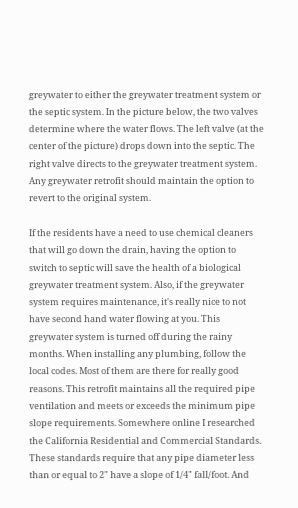greywater to either the greywater treatment system or the septic system. In the picture below, the two valves determine where the water flows. The left valve (at the center of the picture) drops down into the septic. The right valve directs to the greywater treatment system. Any greywater retrofit should maintain the option to revert to the original system.

If the residents have a need to use chemical cleaners that will go down the drain, having the option to switch to septic will save the health of a biological greywater treatment system. Also, if the greywater system requires maintenance, it's really nice to not have second hand water flowing at you. This greywater system is turned off during the rainy months. When installing any plumbing, follow the local codes. Most of them are there for really good reasons. This retrofit maintains all the required pipe ventilation and meets or exceeds the minimum pipe slope requirements. Somewhere online I researched the California Residential and Commercial Standards. These standards require that any pipe diameter less than or equal to 2" have a slope of 1/4" fall/foot. And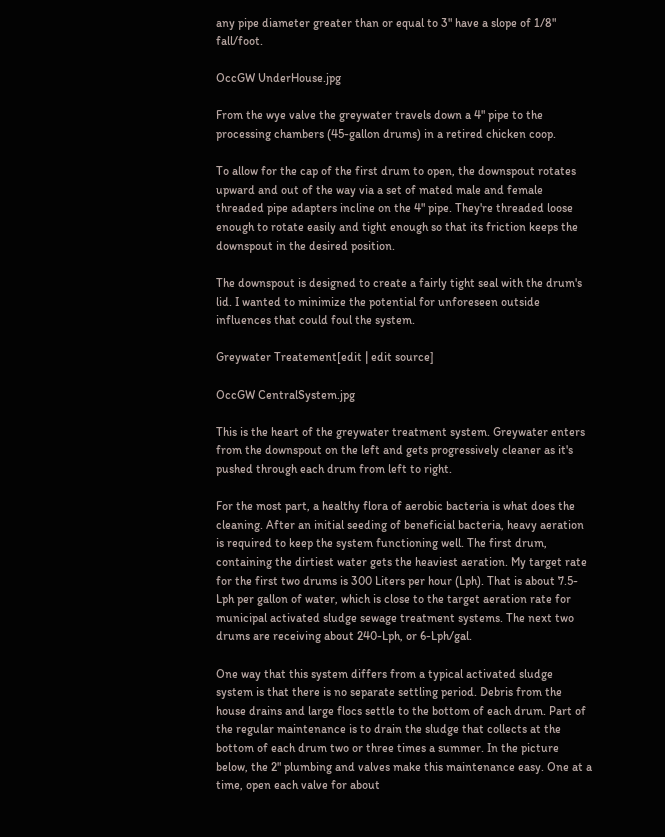any pipe diameter greater than or equal to 3" have a slope of 1/8" fall/foot.

OccGW UnderHouse.jpg

From the wye valve the greywater travels down a 4" pipe to the processing chambers (45-gallon drums) in a retired chicken coop.

To allow for the cap of the first drum to open, the downspout rotates upward and out of the way via a set of mated male and female threaded pipe adapters incline on the 4" pipe. They're threaded loose enough to rotate easily and tight enough so that its friction keeps the downspout in the desired position.

The downspout is designed to create a fairly tight seal with the drum's lid. I wanted to minimize the potential for unforeseen outside influences that could foul the system.

Greywater Treatement[edit | edit source]

OccGW CentralSystem.jpg

This is the heart of the greywater treatment system. Greywater enters from the downspout on the left and gets progressively cleaner as it's pushed through each drum from left to right.

For the most part, a healthy flora of aerobic bacteria is what does the cleaning. After an initial seeding of beneficial bacteria, heavy aeration is required to keep the system functioning well. The first drum, containing the dirtiest water gets the heaviest aeration. My target rate for the first two drums is 300 Liters per hour (Lph). That is about 7.5-Lph per gallon of water, which is close to the target aeration rate for municipal activated sludge sewage treatment systems. The next two drums are receiving about 240-Lph, or 6-Lph/gal.

One way that this system differs from a typical activated sludge system is that there is no separate settling period. Debris from the house drains and large flocs settle to the bottom of each drum. Part of the regular maintenance is to drain the sludge that collects at the bottom of each drum two or three times a summer. In the picture below, the 2" plumbing and valves make this maintenance easy. One at a time, open each valve for about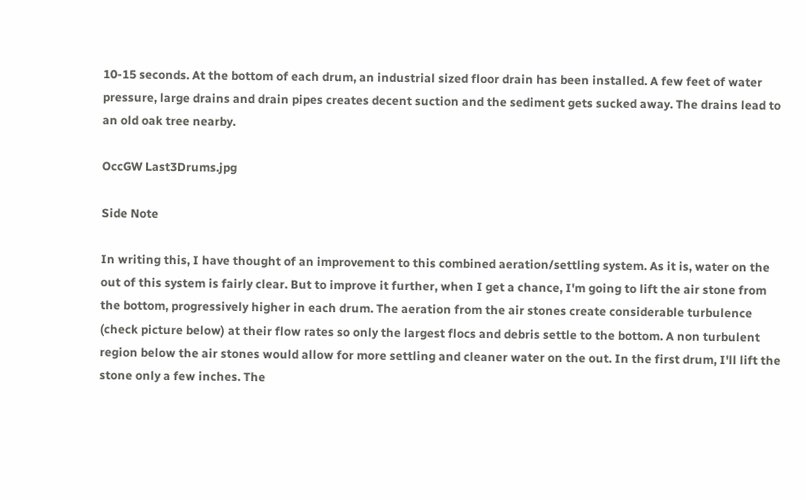10-15 seconds. At the bottom of each drum, an industrial sized floor drain has been installed. A few feet of water pressure, large drains and drain pipes creates decent suction and the sediment gets sucked away. The drains lead to an old oak tree nearby.

OccGW Last3Drums.jpg

Side Note

In writing this, I have thought of an improvement to this combined aeration/settling system. As it is, water on the out of this system is fairly clear. But to improve it further, when I get a chance, I'm going to lift the air stone from the bottom, progressively higher in each drum. The aeration from the air stones create considerable turbulence (check picture below) at their flow rates so only the largest flocs and debris settle to the bottom. A non turbulent region below the air stones would allow for more settling and cleaner water on the out. In the first drum, I'll lift the stone only a few inches. The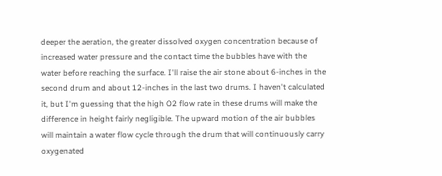deeper the aeration, the greater dissolved oxygen concentration because of increased water pressure and the contact time the bubbles have with the water before reaching the surface. I'll raise the air stone about 6-inches in the second drum and about 12-inches in the last two drums. I haven't calculated it, but I'm guessing that the high O2 flow rate in these drums will make the difference in height fairly negligible. The upward motion of the air bubbles will maintain a water flow cycle through the drum that will continuously carry oxygenated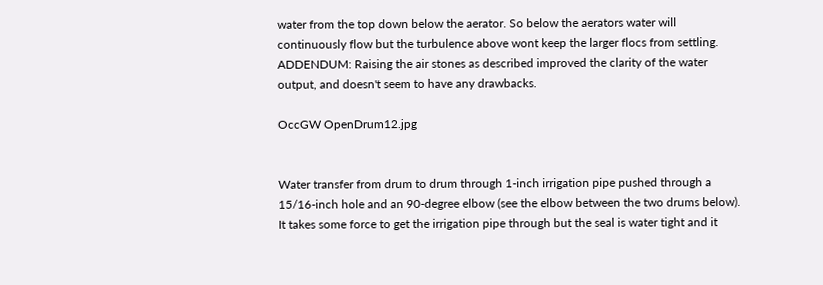water from the top down below the aerator. So below the aerators water will continuously flow but the turbulence above wont keep the larger flocs from settling. ADDENDUM: Raising the air stones as described improved the clarity of the water output, and doesn't seem to have any drawbacks.

OccGW OpenDrum12.jpg


Water transfer from drum to drum through 1-inch irrigation pipe pushed through a 15/16-inch hole and an 90-degree elbow (see the elbow between the two drums below). It takes some force to get the irrigation pipe through but the seal is water tight and it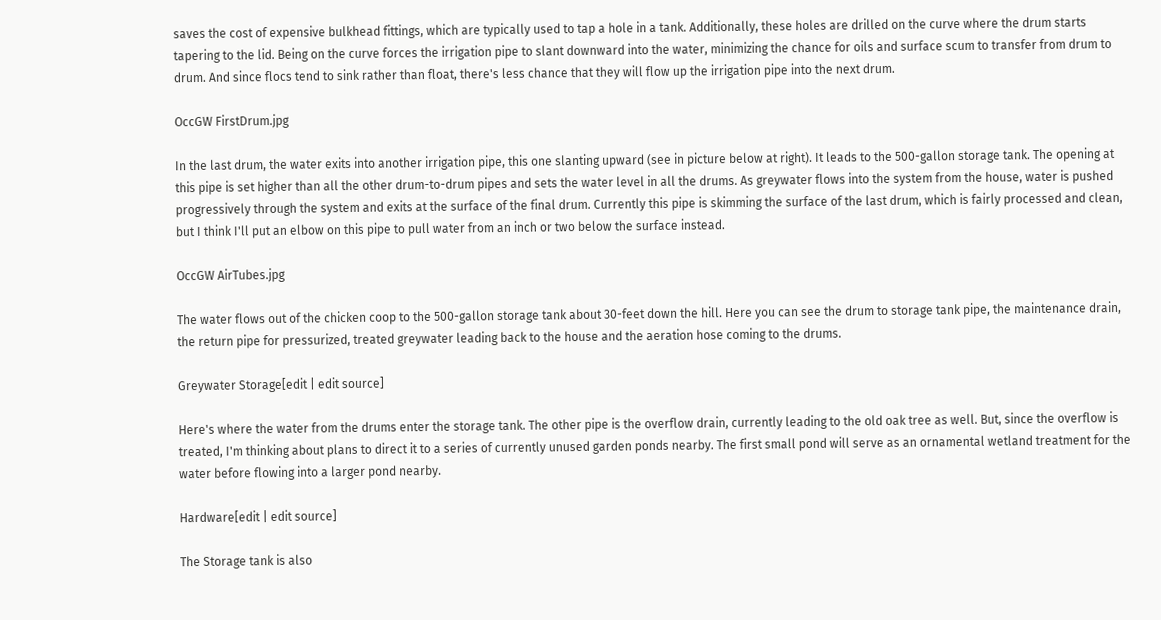saves the cost of expensive bulkhead fittings, which are typically used to tap a hole in a tank. Additionally, these holes are drilled on the curve where the drum starts tapering to the lid. Being on the curve forces the irrigation pipe to slant downward into the water, minimizing the chance for oils and surface scum to transfer from drum to drum. And since flocs tend to sink rather than float, there's less chance that they will flow up the irrigation pipe into the next drum.

OccGW FirstDrum.jpg

In the last drum, the water exits into another irrigation pipe, this one slanting upward (see in picture below at right). It leads to the 500-gallon storage tank. The opening at this pipe is set higher than all the other drum-to-drum pipes and sets the water level in all the drums. As greywater flows into the system from the house, water is pushed progressively through the system and exits at the surface of the final drum. Currently this pipe is skimming the surface of the last drum, which is fairly processed and clean, but I think I'll put an elbow on this pipe to pull water from an inch or two below the surface instead.

OccGW AirTubes.jpg

The water flows out of the chicken coop to the 500-gallon storage tank about 30-feet down the hill. Here you can see the drum to storage tank pipe, the maintenance drain, the return pipe for pressurized, treated greywater leading back to the house and the aeration hose coming to the drums.

Greywater Storage[edit | edit source]

Here's where the water from the drums enter the storage tank. The other pipe is the overflow drain, currently leading to the old oak tree as well. But, since the overflow is treated, I'm thinking about plans to direct it to a series of currently unused garden ponds nearby. The first small pond will serve as an ornamental wetland treatment for the water before flowing into a larger pond nearby.

Hardware[edit | edit source]

The Storage tank is also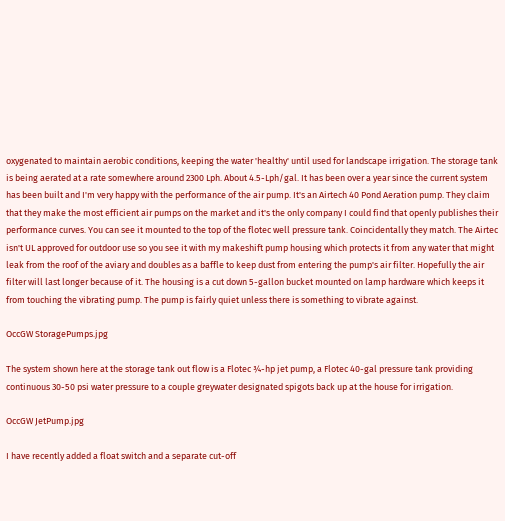oxygenated to maintain aerobic conditions, keeping the water 'healthy' until used for landscape irrigation. The storage tank is being aerated at a rate somewhere around 2300 Lph. About 4.5-Lph/gal. It has been over a year since the current system has been built and I'm very happy with the performance of the air pump. It's an Airtech 40 Pond Aeration pump. They claim that they make the most efficient air pumps on the market and it's the only company I could find that openly publishes their performance curves. You can see it mounted to the top of the flotec well pressure tank. Coincidentally they match. The Airtec isn't UL approved for outdoor use so you see it with my makeshift pump housing which protects it from any water that might leak from the roof of the aviary and doubles as a baffle to keep dust from entering the pump's air filter. Hopefully the air filter will last longer because of it. The housing is a cut down 5-gallon bucket mounted on lamp hardware which keeps it from touching the vibrating pump. The pump is fairly quiet unless there is something to vibrate against.

OccGW StoragePumps.jpg

The system shown here at the storage tank out flow is a Flotec ¾-hp jet pump, a Flotec 40-gal pressure tank providing continuous 30-50 psi water pressure to a couple greywater designated spigots back up at the house for irrigation.

OccGW JetPump.jpg

I have recently added a float switch and a separate cut-off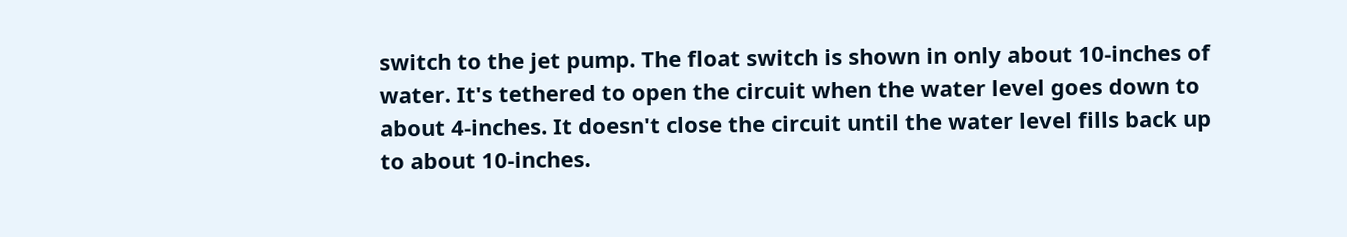switch to the jet pump. The float switch is shown in only about 10-inches of water. It's tethered to open the circuit when the water level goes down to about 4-inches. It doesn't close the circuit until the water level fills back up to about 10-inches.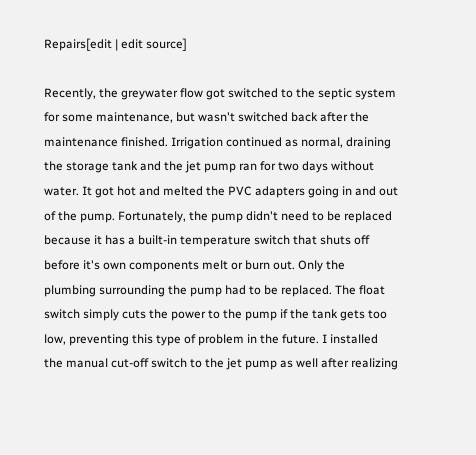Repairs[edit | edit source]

Recently, the greywater flow got switched to the septic system for some maintenance, but wasn't switched back after the maintenance finished. Irrigation continued as normal, draining the storage tank and the jet pump ran for two days without water. It got hot and melted the PVC adapters going in and out of the pump. Fortunately, the pump didn't need to be replaced because it has a built-in temperature switch that shuts off before it's own components melt or burn out. Only the plumbing surrounding the pump had to be replaced. The float switch simply cuts the power to the pump if the tank gets too low, preventing this type of problem in the future. I installed the manual cut-off switch to the jet pump as well after realizing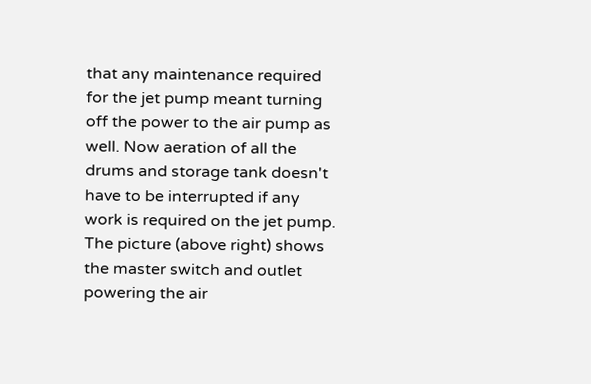that any maintenance required for the jet pump meant turning off the power to the air pump as well. Now aeration of all the drums and storage tank doesn't have to be interrupted if any work is required on the jet pump. The picture (above right) shows the master switch and outlet powering the air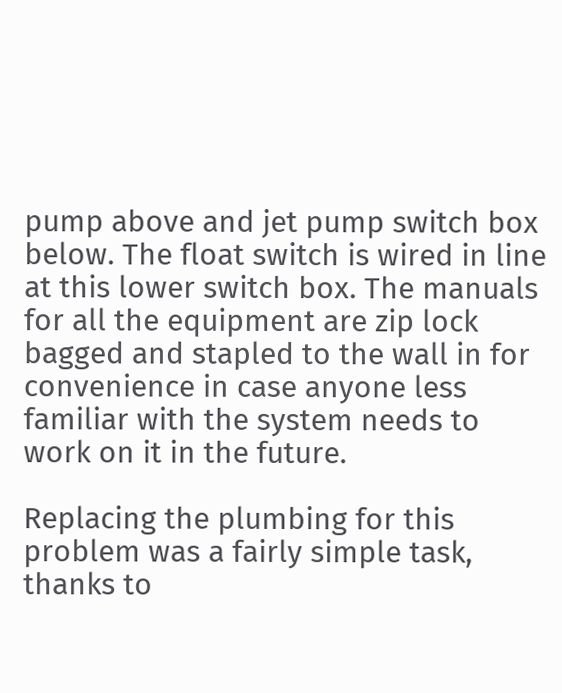pump above and jet pump switch box below. The float switch is wired in line at this lower switch box. The manuals for all the equipment are zip lock bagged and stapled to the wall in for convenience in case anyone less familiar with the system needs to work on it in the future.

Replacing the plumbing for this problem was a fairly simple task, thanks to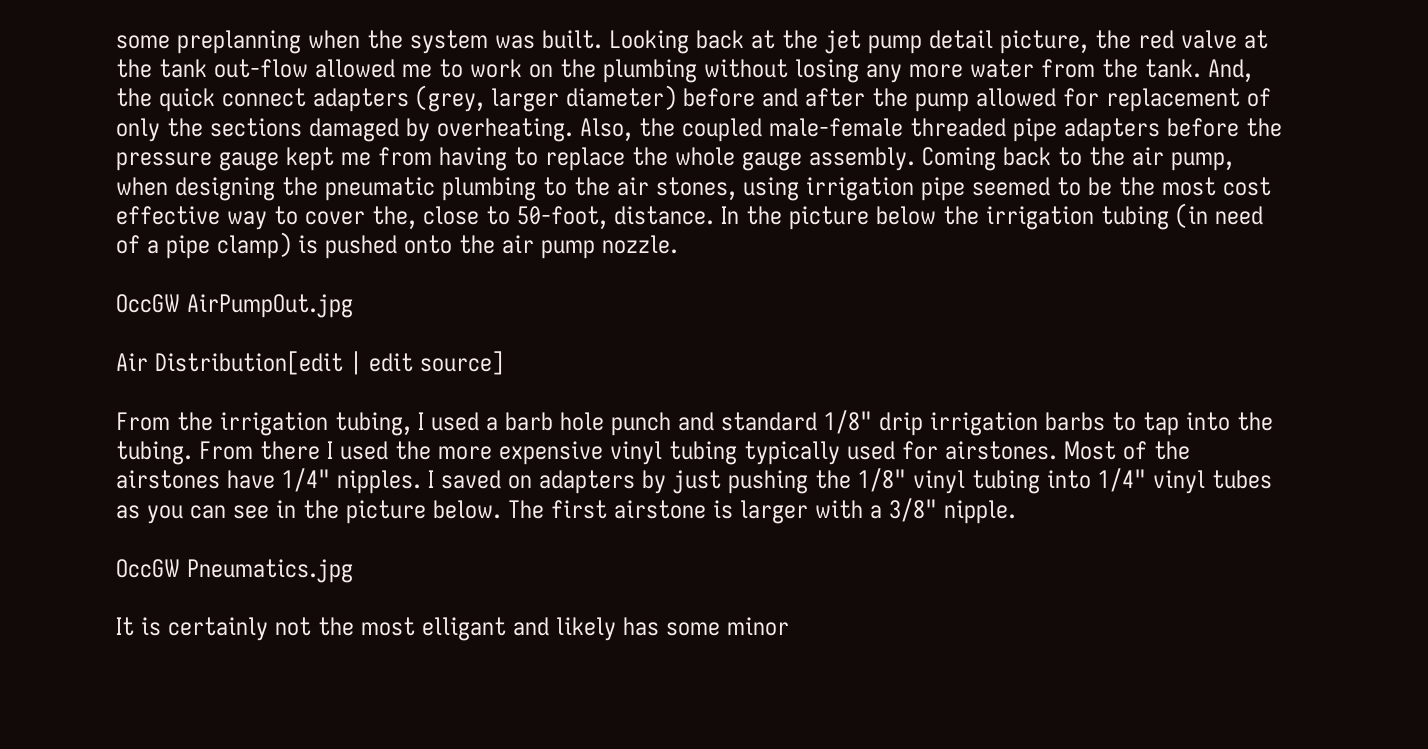some preplanning when the system was built. Looking back at the jet pump detail picture, the red valve at the tank out-flow allowed me to work on the plumbing without losing any more water from the tank. And, the quick connect adapters (grey, larger diameter) before and after the pump allowed for replacement of only the sections damaged by overheating. Also, the coupled male-female threaded pipe adapters before the pressure gauge kept me from having to replace the whole gauge assembly. Coming back to the air pump, when designing the pneumatic plumbing to the air stones, using irrigation pipe seemed to be the most cost effective way to cover the, close to 50-foot, distance. In the picture below the irrigation tubing (in need of a pipe clamp) is pushed onto the air pump nozzle.

OccGW AirPumpOut.jpg

Air Distribution[edit | edit source]

From the irrigation tubing, I used a barb hole punch and standard 1/8" drip irrigation barbs to tap into the tubing. From there I used the more expensive vinyl tubing typically used for airstones. Most of the airstones have 1/4" nipples. I saved on adapters by just pushing the 1/8" vinyl tubing into 1/4" vinyl tubes as you can see in the picture below. The first airstone is larger with a 3/8" nipple.

OccGW Pneumatics.jpg

It is certainly not the most elligant and likely has some minor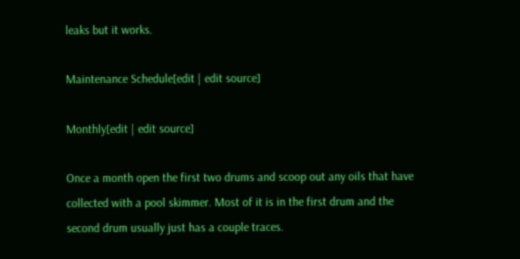leaks but it works.

Maintenance Schedule[edit | edit source]

Monthly[edit | edit source]

Once a month open the first two drums and scoop out any oils that have collected with a pool skimmer. Most of it is in the first drum and the second drum usually just has a couple traces.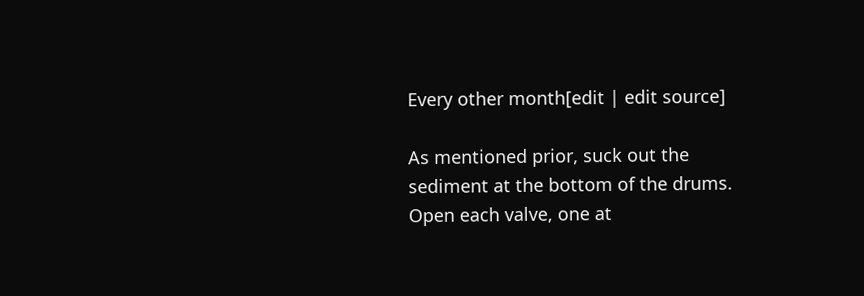Every other month[edit | edit source]

As mentioned prior, suck out the sediment at the bottom of the drums. Open each valve, one at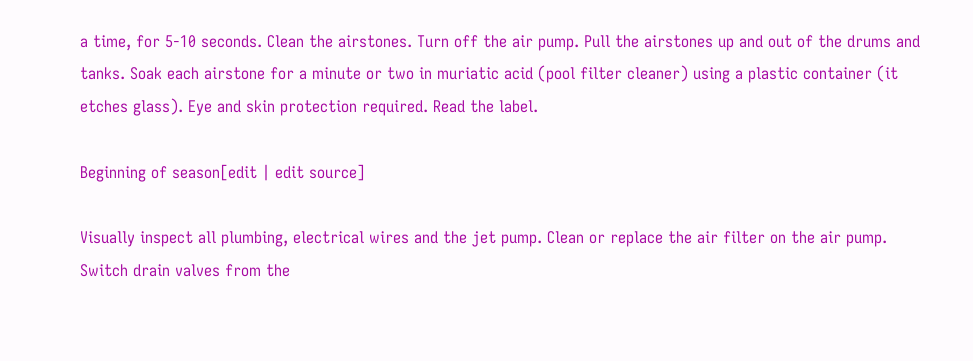a time, for 5-10 seconds. Clean the airstones. Turn off the air pump. Pull the airstones up and out of the drums and tanks. Soak each airstone for a minute or two in muriatic acid (pool filter cleaner) using a plastic container (it etches glass). Eye and skin protection required. Read the label.

Beginning of season[edit | edit source]

Visually inspect all plumbing, electrical wires and the jet pump. Clean or replace the air filter on the air pump. Switch drain valves from the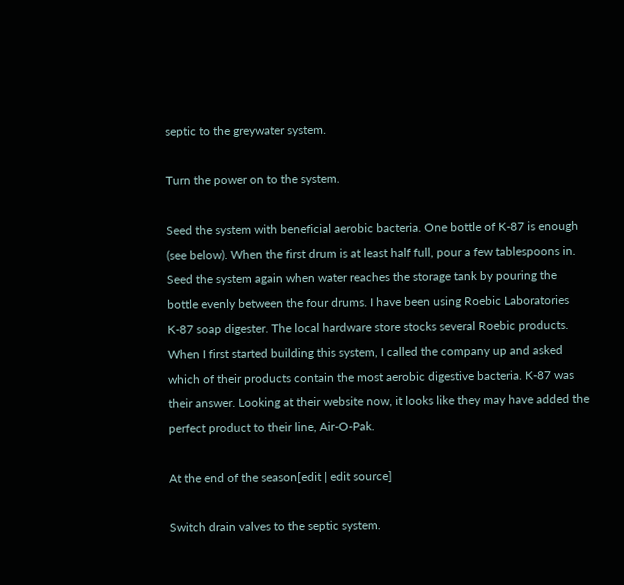septic to the greywater system.

Turn the power on to the system.

Seed the system with beneficial aerobic bacteria. One bottle of K-87 is enough (see below). When the first drum is at least half full, pour a few tablespoons in. Seed the system again when water reaches the storage tank by pouring the bottle evenly between the four drums. I have been using Roebic Laboratories K-87 soap digester. The local hardware store stocks several Roebic products. When I first started building this system, I called the company up and asked which of their products contain the most aerobic digestive bacteria. K-87 was their answer. Looking at their website now, it looks like they may have added the perfect product to their line, Air-O-Pak.

At the end of the season[edit | edit source]

Switch drain valves to the septic system.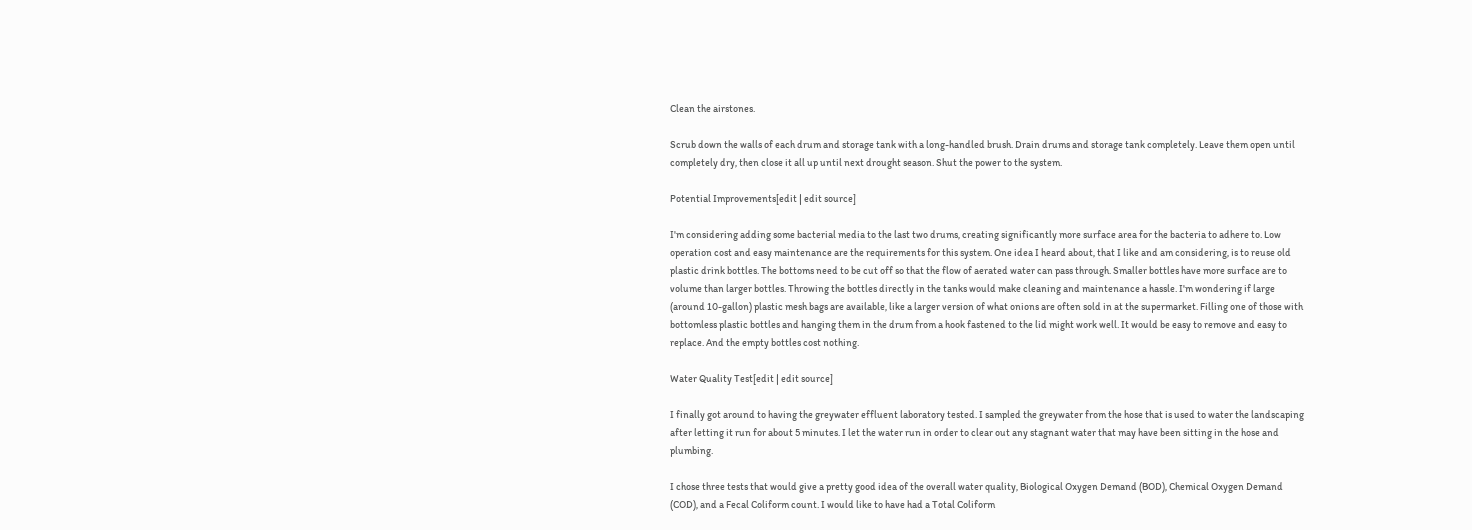Clean the airstones.

Scrub down the walls of each drum and storage tank with a long-handled brush. Drain drums and storage tank completely. Leave them open until completely dry, then close it all up until next drought season. Shut the power to the system.

Potential Improvements[edit | edit source]

I'm considering adding some bacterial media to the last two drums, creating significantly more surface area for the bacteria to adhere to. Low operation cost and easy maintenance are the requirements for this system. One idea I heard about, that I like and am considering, is to reuse old plastic drink bottles. The bottoms need to be cut off so that the flow of aerated water can pass through. Smaller bottles have more surface are to volume than larger bottles. Throwing the bottles directly in the tanks would make cleaning and maintenance a hassle. I'm wondering if large (around 10-gallon) plastic mesh bags are available, like a larger version of what onions are often sold in at the supermarket. Filling one of those with bottomless plastic bottles and hanging them in the drum from a hook fastened to the lid might work well. It would be easy to remove and easy to replace. And the empty bottles cost nothing.

Water Quality Test[edit | edit source]

I finally got around to having the greywater effluent laboratory tested. I sampled the greywater from the hose that is used to water the landscaping after letting it run for about 5 minutes. I let the water run in order to clear out any stagnant water that may have been sitting in the hose and plumbing.

I chose three tests that would give a pretty good idea of the overall water quality, Biological Oxygen Demand (BOD), Chemical Oxygen Demand (COD), and a Fecal Coliform count. I would like to have had a Total Coliform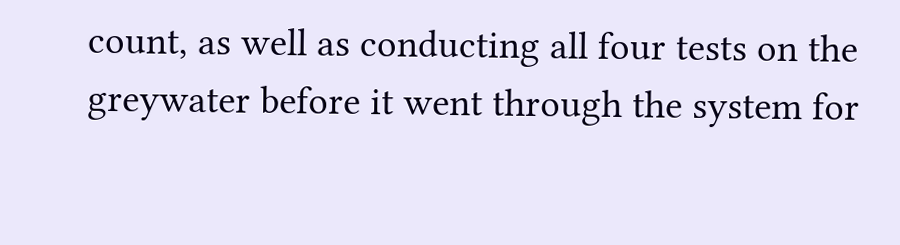count, as well as conducting all four tests on the greywater before it went through the system for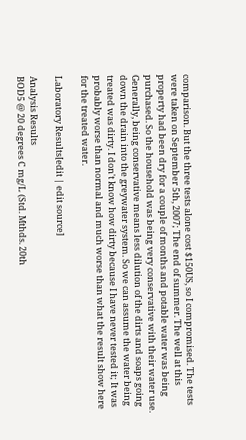comparison. But the three tests alone cost $150US, so I compromised. The tests were taken on September 5th, 2007; The end of summer. The well at this property had been dry for a couple of months and potable water was being purchased. So the household was being very conservative with their water use. Generally, being conservative means less dilution of the dirts and soaps going down the drain into the greywater system. So we can assume the water being treated was dirty. I don't know how dirty because I have never tested it; It was probably worse than normal and much worse than what the result show here for the treated water.

Laboratory Results[edit | edit source]

Analysis Results
BOD5 @ 20 degrees C mg/L (Std. Mthds. 20th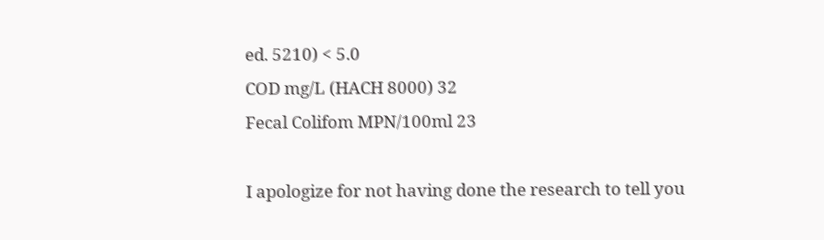ed. 5210) < 5.0
COD mg/L (HACH 8000) 32
Fecal Colifom MPN/100ml 23

I apologize for not having done the research to tell you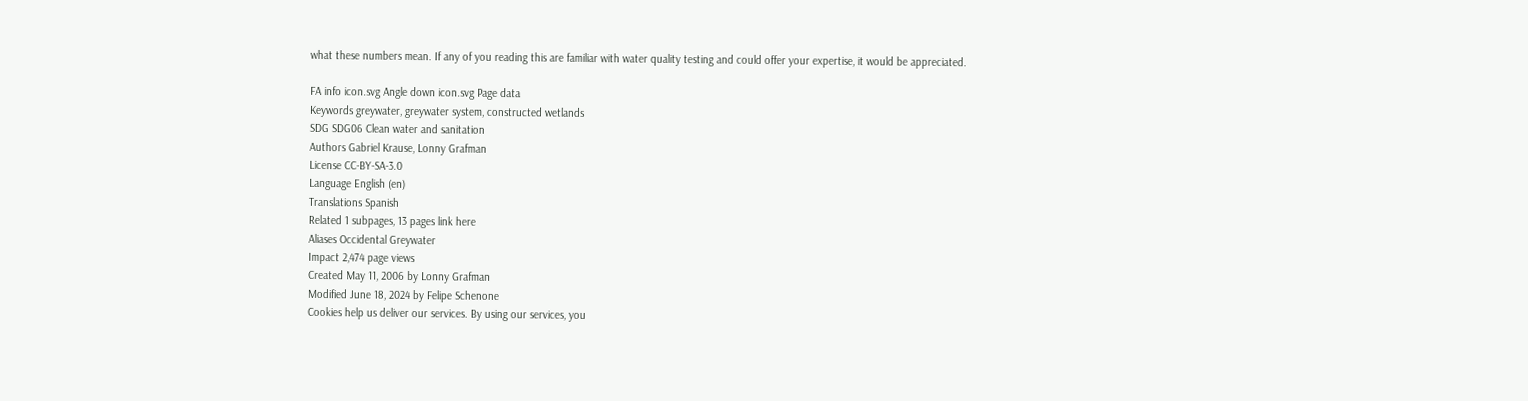what these numbers mean. If any of you reading this are familiar with water quality testing and could offer your expertise, it would be appreciated.

FA info icon.svg Angle down icon.svg Page data
Keywords greywater, greywater system, constructed wetlands
SDG SDG06 Clean water and sanitation
Authors Gabriel Krause, Lonny Grafman
License CC-BY-SA-3.0
Language English (en)
Translations Spanish
Related 1 subpages, 13 pages link here
Aliases Occidental Greywater
Impact 2,474 page views
Created May 11, 2006 by Lonny Grafman
Modified June 18, 2024 by Felipe Schenone
Cookies help us deliver our services. By using our services, you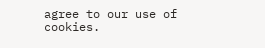agree to our use of cookies.